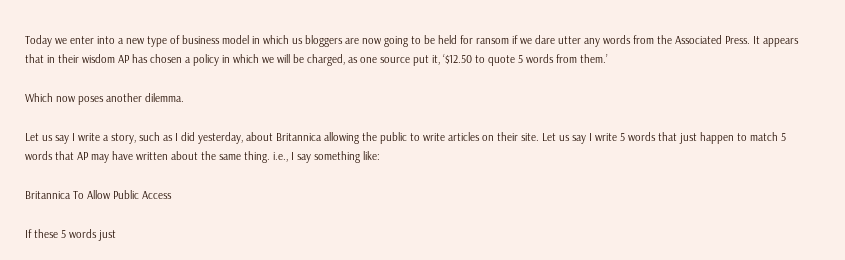Today we enter into a new type of business model in which us bloggers are now going to be held for ransom if we dare utter any words from the Associated Press. It appears that in their wisdom AP has chosen a policy in which we will be charged, as one source put it, ‘$12.50 to quote 5 words from them.’

Which now poses another dilemma.

Let us say I write a story, such as I did yesterday, about Britannica allowing the public to write articles on their site. Let us say I write 5 words that just happen to match 5 words that AP may have written about the same thing. i.e., I say something like:

Britannica To Allow Public Access

If these 5 words just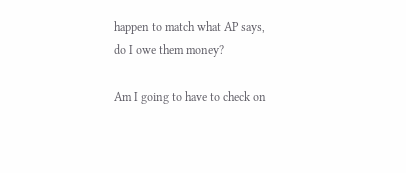happen to match what AP says, do I owe them money?

Am I going to have to check on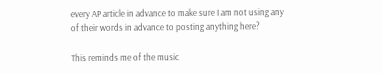every AP article in advance to make sure I am not using any of their words in advance to posting anything here?

This reminds me of the music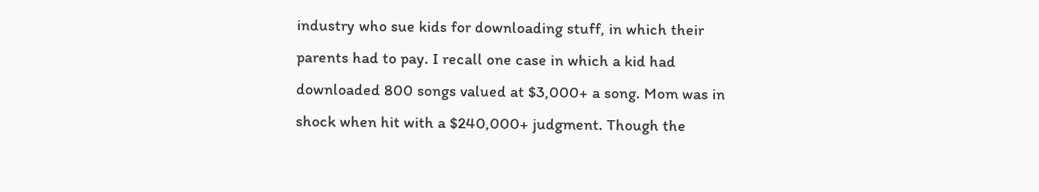industry who sue kids for downloading stuff, in which their parents had to pay. I recall one case in which a kid had downloaded 800 songs valued at $3,000+ a song. Mom was in shock when hit with a $240,000+ judgment. Though the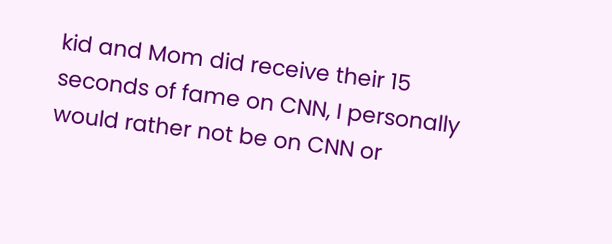kid and Mom did receive their 15 seconds of fame on CNN, I personally would rather not be on CNN or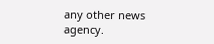any other news agency.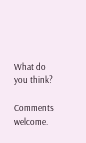What do you think?

Comments welcome.